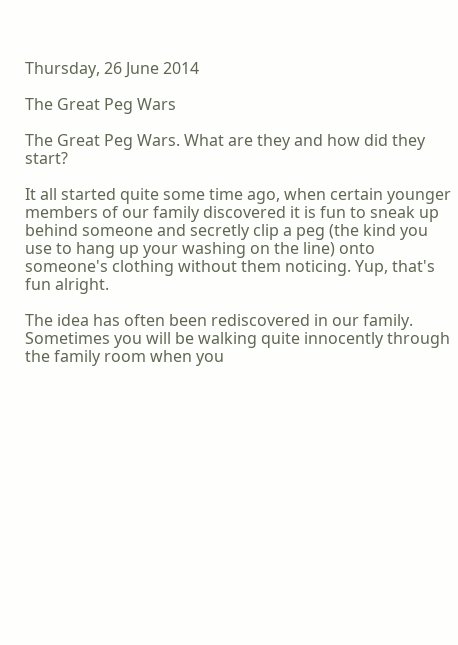Thursday, 26 June 2014

The Great Peg Wars

The Great Peg Wars. What are they and how did they start?

It all started quite some time ago, when certain younger members of our family discovered it is fun to sneak up behind someone and secretly clip a peg (the kind you use to hang up your washing on the line) onto someone's clothing without them noticing. Yup, that's fun alright.

The idea has often been rediscovered in our family. Sometimes you will be walking quite innocently through the family room when you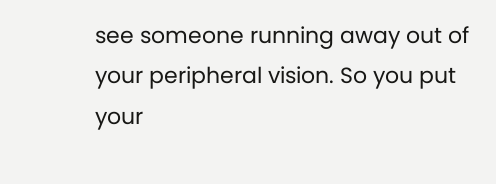see someone running away out of your peripheral vision. So you put your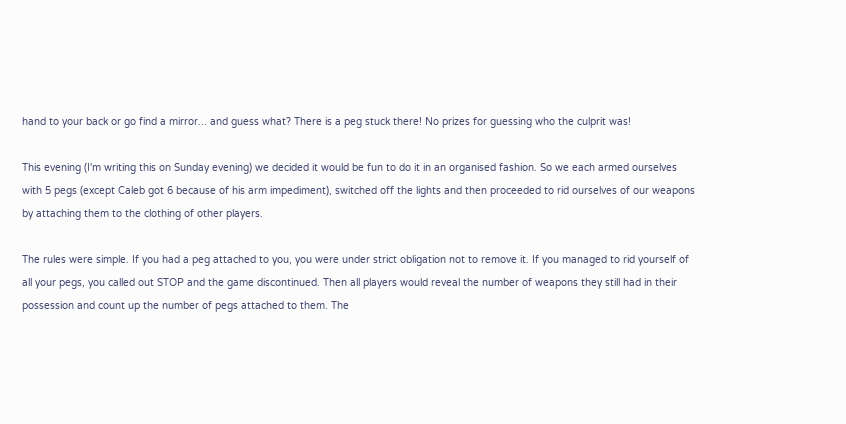hand to your back or go find a mirror... and guess what? There is a peg stuck there! No prizes for guessing who the culprit was!

This evening (I'm writing this on Sunday evening) we decided it would be fun to do it in an organised fashion. So we each armed ourselves with 5 pegs (except Caleb got 6 because of his arm impediment), switched off the lights and then proceeded to rid ourselves of our weapons by attaching them to the clothing of other players.

The rules were simple. If you had a peg attached to you, you were under strict obligation not to remove it. If you managed to rid yourself of all your pegs, you called out STOP and the game discontinued. Then all players would reveal the number of weapons they still had in their possession and count up the number of pegs attached to them. The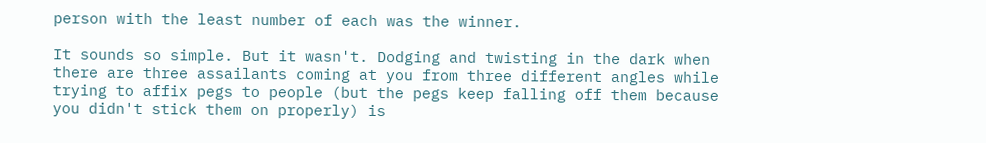person with the least number of each was the winner.

It sounds so simple. But it wasn't. Dodging and twisting in the dark when there are three assailants coming at you from three different angles while trying to affix pegs to people (but the pegs keep falling off them because you didn't stick them on properly) is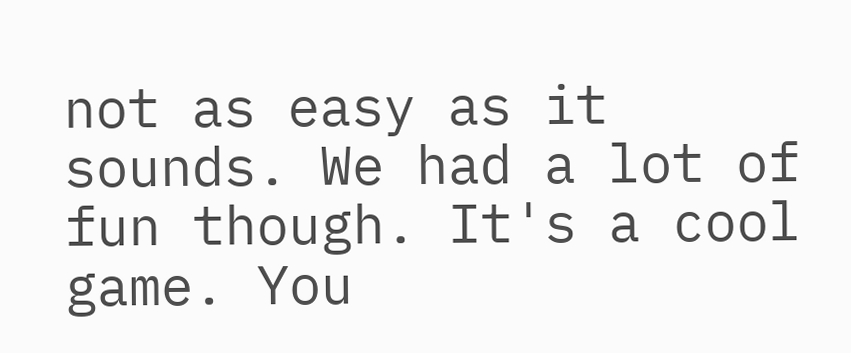not as easy as it sounds. We had a lot of fun though. It's a cool game. You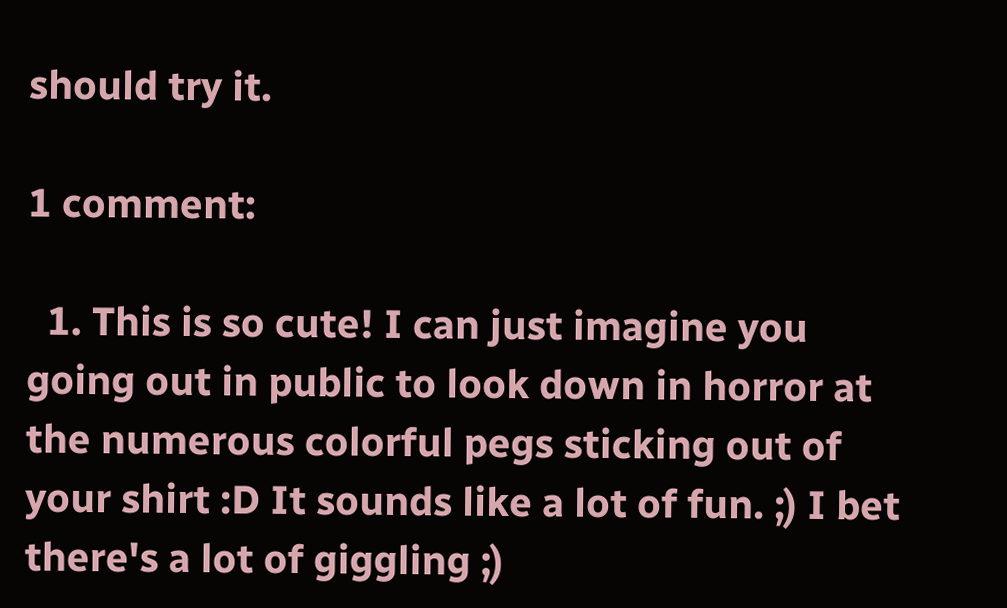should try it.

1 comment:

  1. This is so cute! I can just imagine you going out in public to look down in horror at the numerous colorful pegs sticking out of your shirt :D It sounds like a lot of fun. ;) I bet there's a lot of giggling ;)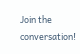Join the conversation!